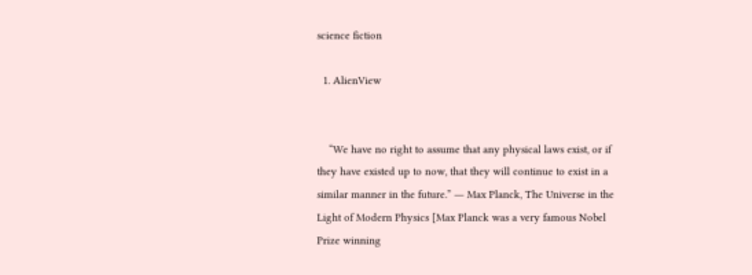science fiction

  1. AlienView


    “We have no right to assume that any physical laws exist, or if they have existed up to now, that they will continue to exist in a similar manner in the future.” ― Max Planck, The Universe in the Light of Modern Physics [Max Planck was a very famous Nobel Prize winning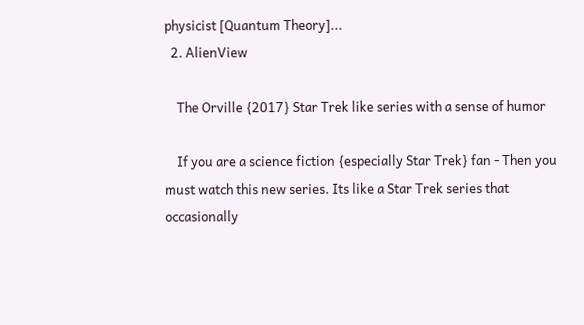physicist [Quantum Theory]...
  2. AlienView

    The Orville {2017} Star Trek like series with a sense of humor

    If you are a science fiction {especially Star Trek} fan - Then you must watch this new series. Its like a Star Trek series that occasionally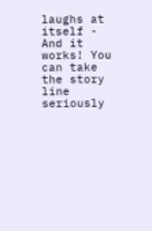laughs at itself - And it works! You can take the story line seriously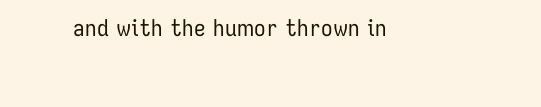and with the humor thrown in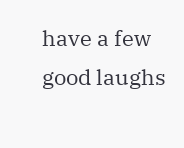have a few good laughs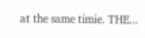at the same timie. THE...